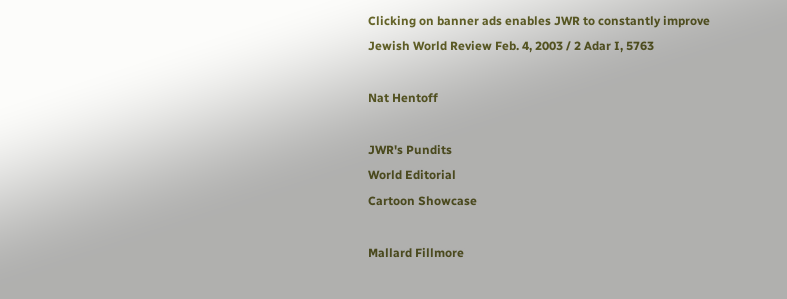Clicking on banner ads enables JWR to constantly improve
Jewish World Review Feb. 4, 2003 / 2 Adar I, 5763

Nat Hentoff

JWR's Pundits
World Editorial
Cartoon Showcase

Mallard Fillmore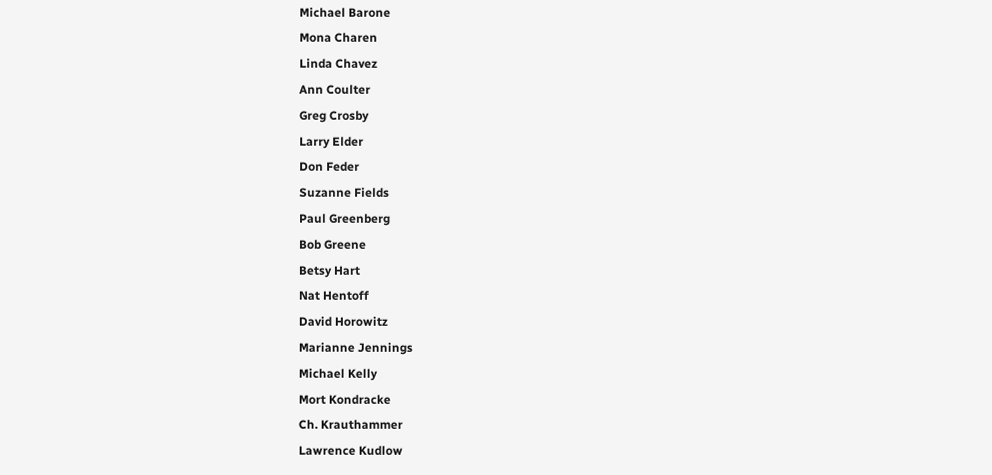Michael Barone
Mona Charen
Linda Chavez
Ann Coulter
Greg Crosby
Larry Elder
Don Feder
Suzanne Fields
Paul Greenberg
Bob Greene
Betsy Hart
Nat Hentoff
David Horowitz
Marianne Jennings
Michael Kelly
Mort Kondracke
Ch. Krauthammer
Lawrence Kudlow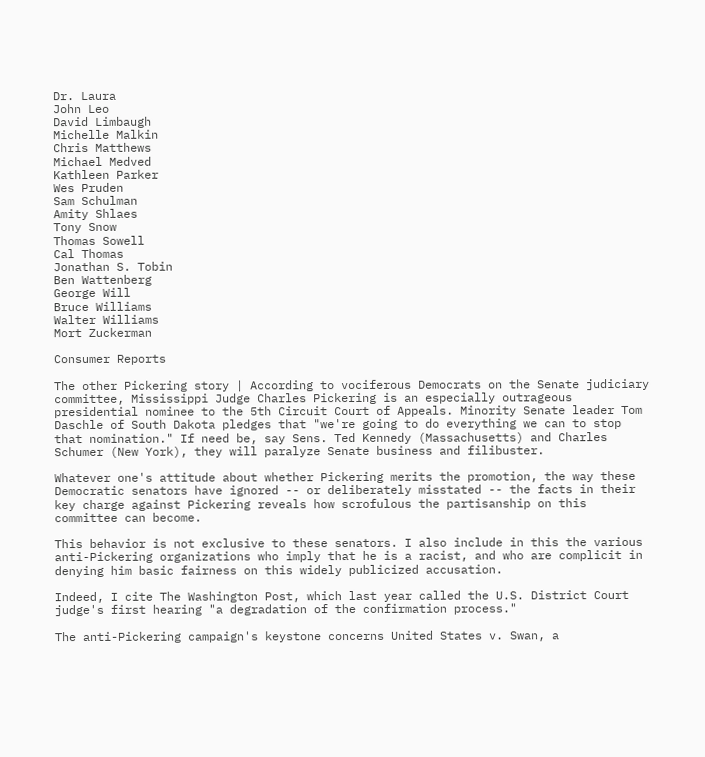Dr. Laura
John Leo
David Limbaugh
Michelle Malkin
Chris Matthews
Michael Medved
Kathleen Parker
Wes Pruden
Sam Schulman
Amity Shlaes
Tony Snow
Thomas Sowell
Cal Thomas
Jonathan S. Tobin
Ben Wattenberg
George Will
Bruce Williams
Walter Williams
Mort Zuckerman

Consumer Reports

The other Pickering story | According to vociferous Democrats on the Senate judiciary committee, Mississippi Judge Charles Pickering is an especially outrageous presidential nominee to the 5th Circuit Court of Appeals. Minority Senate leader Tom Daschle of South Dakota pledges that "we're going to do everything we can to stop that nomination." If need be, say Sens. Ted Kennedy (Massachusetts) and Charles Schumer (New York), they will paralyze Senate business and filibuster.

Whatever one's attitude about whether Pickering merits the promotion, the way these Democratic senators have ignored -- or deliberately misstated -- the facts in their key charge against Pickering reveals how scrofulous the partisanship on this committee can become.

This behavior is not exclusive to these senators. I also include in this the various anti-Pickering organizations who imply that he is a racist, and who are complicit in denying him basic fairness on this widely publicized accusation.

Indeed, I cite The Washington Post, which last year called the U.S. District Court judge's first hearing "a degradation of the confirmation process."

The anti-Pickering campaign's keystone concerns United States v. Swan, a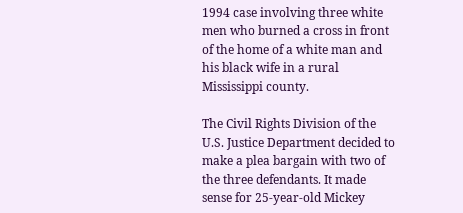1994 case involving three white men who burned a cross in front of the home of a white man and his black wife in a rural Mississippi county.

The Civil Rights Division of the U.S. Justice Department decided to make a plea bargain with two of the three defendants. It made sense for 25-year-old Mickey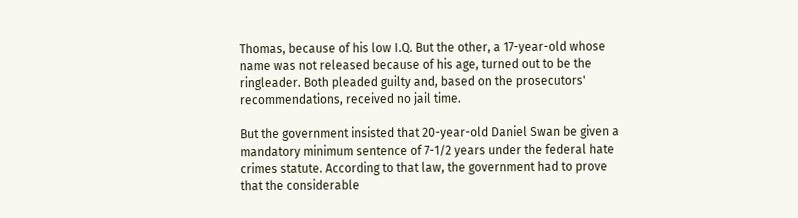Thomas, because of his low I.Q. But the other, a 17-year-old whose name was not released because of his age, turned out to be the ringleader. Both pleaded guilty and, based on the prosecutors' recommendations, received no jail time.

But the government insisted that 20-year-old Daniel Swan be given a mandatory minimum sentence of 7-1/2 years under the federal hate crimes statute. According to that law, the government had to prove that the considerable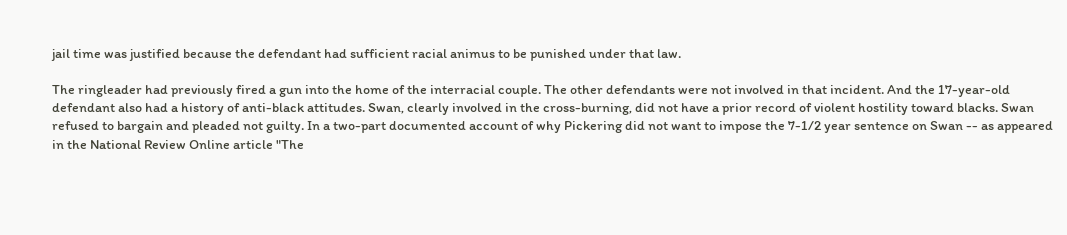jail time was justified because the defendant had sufficient racial animus to be punished under that law.

The ringleader had previously fired a gun into the home of the interracial couple. The other defendants were not involved in that incident. And the 17-year-old defendant also had a history of anti-black attitudes. Swan, clearly involved in the cross-burning, did not have a prior record of violent hostility toward blacks. Swan refused to bargain and pleaded not guilty. In a two-part documented account of why Pickering did not want to impose the 7-1/2 year sentence on Swan -- as appeared in the National Review Online article "The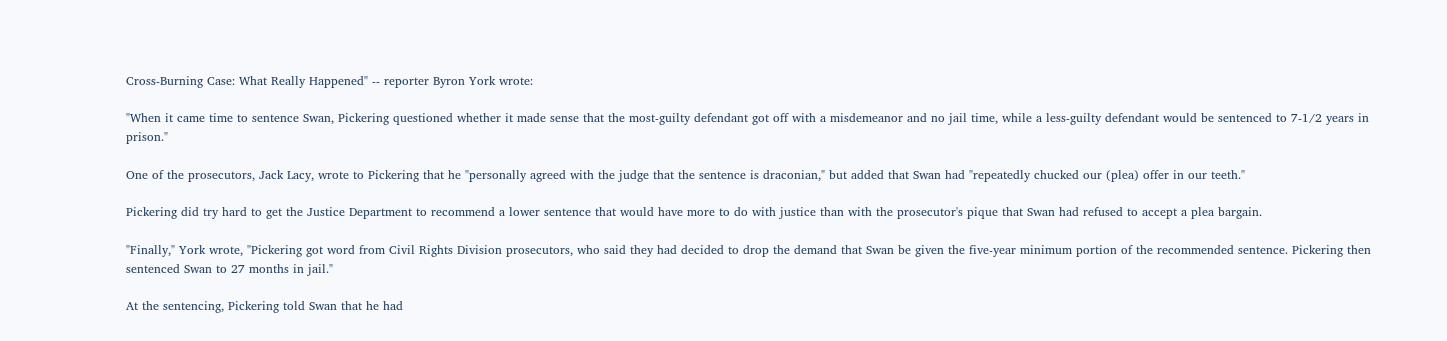Cross-Burning Case: What Really Happened" -- reporter Byron York wrote:

"When it came time to sentence Swan, Pickering questioned whether it made sense that the most-guilty defendant got off with a misdemeanor and no jail time, while a less-guilty defendant would be sentenced to 7-1/2 years in prison."

One of the prosecutors, Jack Lacy, wrote to Pickering that he "personally agreed with the judge that the sentence is draconian," but added that Swan had "repeatedly chucked our (plea) offer in our teeth."

Pickering did try hard to get the Justice Department to recommend a lower sentence that would have more to do with justice than with the prosecutor's pique that Swan had refused to accept a plea bargain.

"Finally," York wrote, "Pickering got word from Civil Rights Division prosecutors, who said they had decided to drop the demand that Swan be given the five-year minimum portion of the recommended sentence. Pickering then sentenced Swan to 27 months in jail."

At the sentencing, Pickering told Swan that he had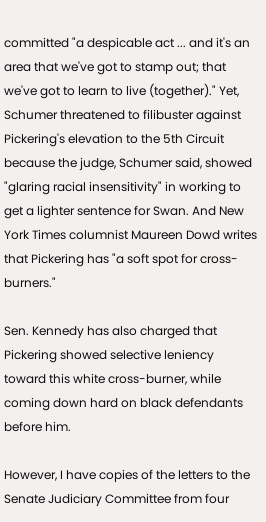committed "a despicable act ... and it's an area that we've got to stamp out; that we've got to learn to live (together)." Yet, Schumer threatened to filibuster against Pickering's elevation to the 5th Circuit because the judge, Schumer said, showed "glaring racial insensitivity" in working to get a lighter sentence for Swan. And New York Times columnist Maureen Dowd writes that Pickering has "a soft spot for cross-burners."

Sen. Kennedy has also charged that Pickering showed selective leniency toward this white cross-burner, while coming down hard on black defendants before him.

However, I have copies of the letters to the Senate Judiciary Committee from four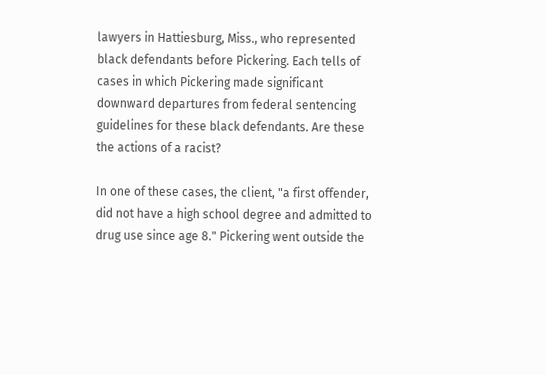lawyers in Hattiesburg, Miss., who represented black defendants before Pickering. Each tells of cases in which Pickering made significant downward departures from federal sentencing guidelines for these black defendants. Are these the actions of a racist?

In one of these cases, the client, "a first offender, did not have a high school degree and admitted to drug use since age 8." Pickering went outside the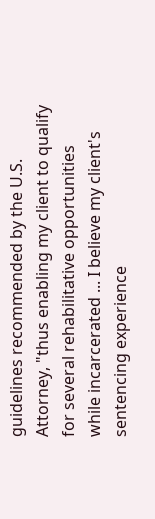guidelines recommended by the U.S. Attorney, "thus enabling my client to qualify for several rehabilitative opportunities while incarcerated ... I believe my client's sentencing experience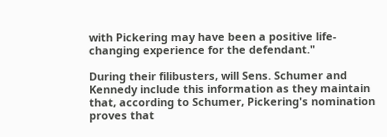with Pickering may have been a positive life-changing experience for the defendant."

During their filibusters, will Sens. Schumer and Kennedy include this information as they maintain that, according to Schumer, Pickering's nomination proves that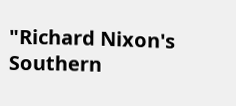"Richard Nixon's Southern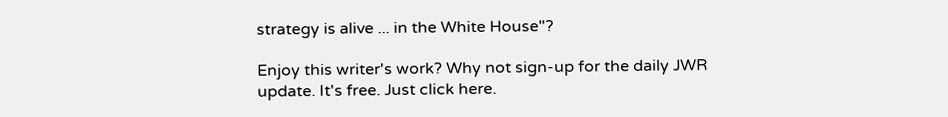strategy is alive ... in the White House"?

Enjoy this writer's work? Why not sign-up for the daily JWR update. It's free. Just click here.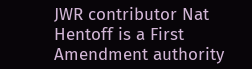JWR contributor Nat Hentoff is a First Amendment authority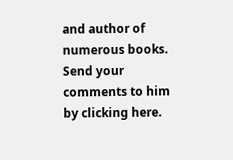and author of numerous books. Send your comments to him by clicking here.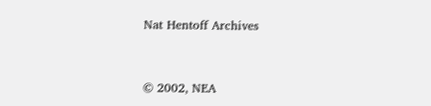Nat Hentoff Archives


© 2002, NEA